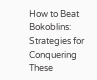How to Beat Bokoblins: Strategies for Conquering These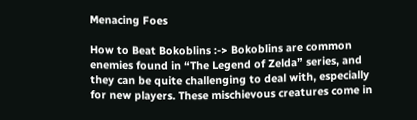Menacing Foes

How to Beat Bokoblins :-> Bokoblins are common enemies found in “The Legend of Zelda” series, and they can be quite challenging to deal with, especially for new players. These mischievous creatures come in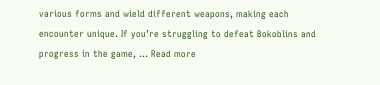various forms and wield different weapons, making each encounter unique. If you’re struggling to defeat Bokoblins and progress in the game, … Read more